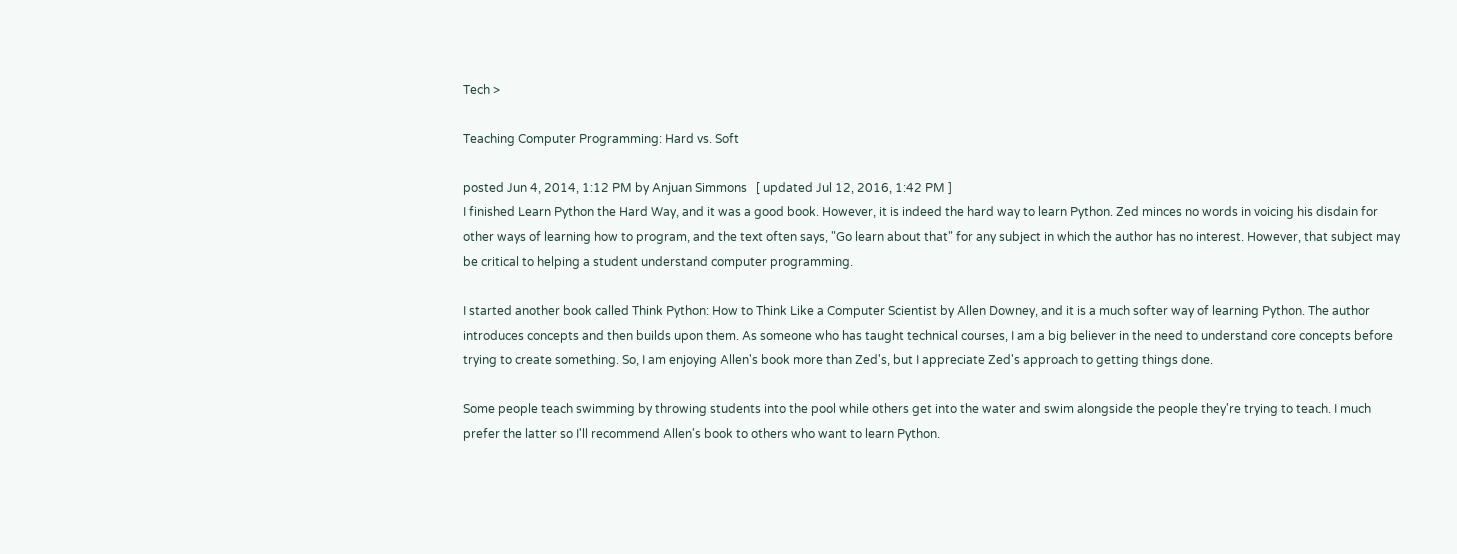Tech >

Teaching Computer Programming: Hard vs. Soft

posted Jun 4, 2014, 1:12 PM by Anjuan Simmons   [ updated Jul 12, 2016, 1:42 PM ]
I finished Learn Python the Hard Way, and it was a good book. However, it is indeed the hard way to learn Python. Zed minces no words in voicing his disdain for other ways of learning how to program, and the text often says, "Go learn about that" for any subject in which the author has no interest. However, that subject may be critical to helping a student understand computer programming.

I started another book called Think Python: How to Think Like a Computer Scientist by Allen Downey, and it is a much softer way of learning Python. The author introduces concepts and then builds upon them. As someone who has taught technical courses, I am a big believer in the need to understand core concepts before trying to create something. So, I am enjoying Allen's book more than Zed's, but I appreciate Zed's approach to getting things done.

Some people teach swimming by throwing students into the pool while others get into the water and swim alongside the people they're trying to teach. I much prefer the latter so I'll recommend Allen's book to others who want to learn Python.